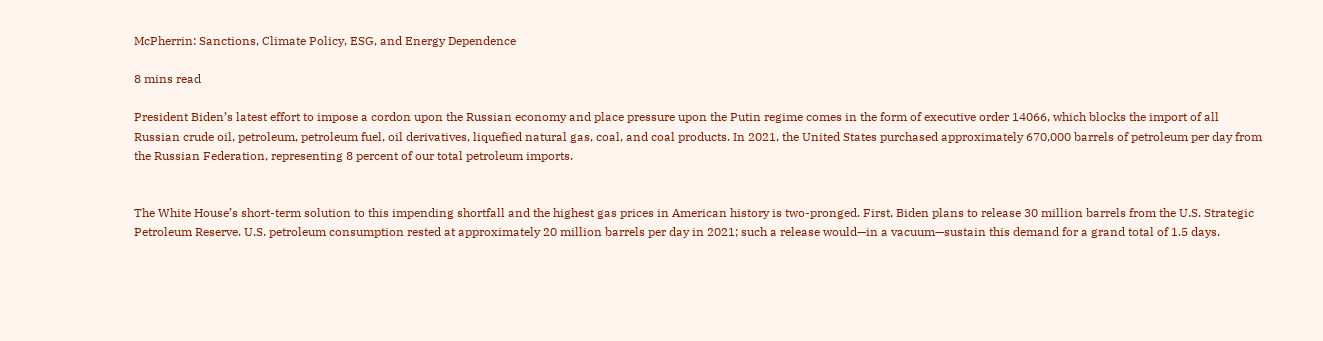McPherrin: Sanctions, Climate Policy, ESG, and Energy Dependence

8 mins read

President Biden’s latest effort to impose a cordon upon the Russian economy and place pressure upon the Putin regime comes in the form of executive order 14066, which blocks the import of all Russian crude oil, petroleum, petroleum fuel, oil derivatives, liquefied natural gas, coal, and coal products. In 2021, the United States purchased approximately 670,000 barrels of petroleum per day from the Russian Federation, representing 8 percent of our total petroleum imports.


The White House’s short-term solution to this impending shortfall and the highest gas prices in American history is two-pronged. First, Biden plans to release 30 million barrels from the U.S. Strategic Petroleum Reserve. U.S. petroleum consumption rested at approximately 20 million barrels per day in 2021; such a release would—in a vacuum—sustain this demand for a grand total of 1.5 days.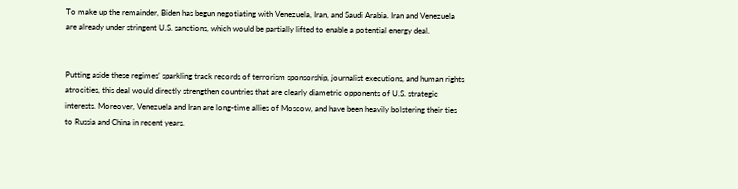To make up the remainder, Biden has begun negotiating with Venezuela, Iran, and Saudi Arabia. Iran and Venezuela are already under stringent U.S. sanctions, which would be partially lifted to enable a potential energy deal.


Putting aside these regimes’ sparkling track records of terrorism sponsorship, journalist executions, and human rights atrocities, this deal would directly strengthen countries that are clearly diametric opponents of U.S. strategic interests. Moreover, Venezuela and Iran are long-time allies of Moscow, and have been heavily bolstering their ties to Russia and China in recent years.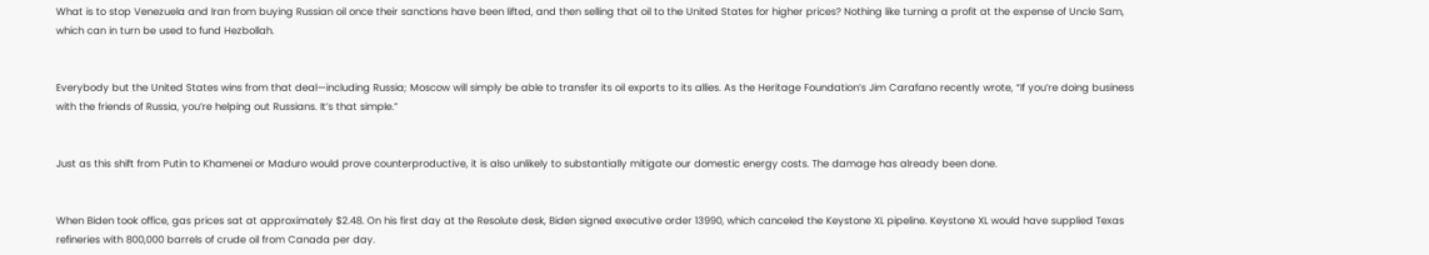What is to stop Venezuela and Iran from buying Russian oil once their sanctions have been lifted, and then selling that oil to the United States for higher prices? Nothing like turning a profit at the expense of Uncle Sam, which can in turn be used to fund Hezbollah.


Everybody but the United States wins from that deal—including Russia; Moscow will simply be able to transfer its oil exports to its allies. As the Heritage Foundation’s Jim Carafano recently wrote, “If you’re doing business with the friends of Russia, you’re helping out Russians. It’s that simple.”


Just as this shift from Putin to Khamenei or Maduro would prove counterproductive, it is also unlikely to substantially mitigate our domestic energy costs. The damage has already been done.


When Biden took office, gas prices sat at approximately $2.48. On his first day at the Resolute desk, Biden signed executive order 13990, which canceled the Keystone XL pipeline. Keystone XL would have supplied Texas refineries with 800,000 barrels of crude oil from Canada per day.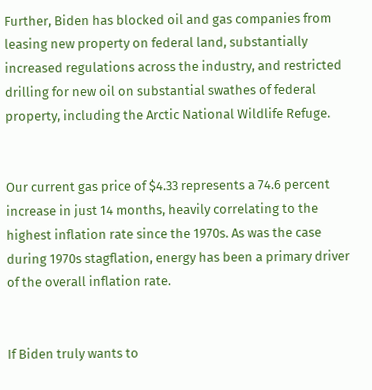Further, Biden has blocked oil and gas companies from leasing new property on federal land, substantially increased regulations across the industry, and restricted drilling for new oil on substantial swathes of federal property, including the Arctic National Wildlife Refuge.


Our current gas price of $4.33 represents a 74.6 percent increase in just 14 months, heavily correlating to the highest inflation rate since the 1970s. As was the case during 1970s stagflation, energy has been a primary driver of the overall inflation rate.


If Biden truly wants to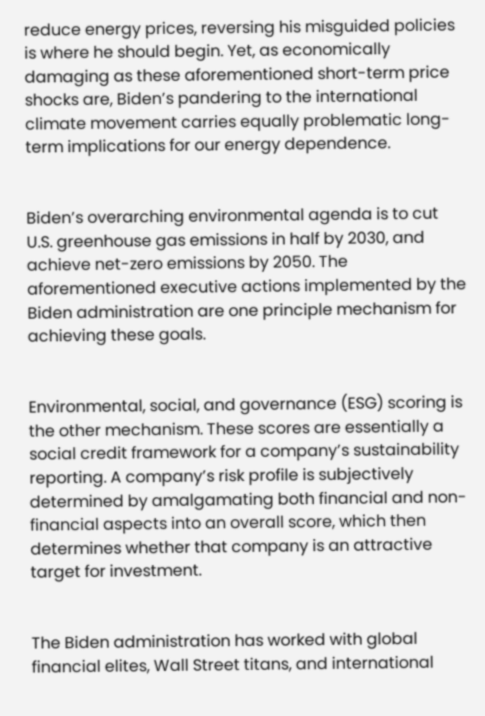reduce energy prices, reversing his misguided policies is where he should begin. Yet, as economically damaging as these aforementioned short-term price shocks are, Biden’s pandering to the international climate movement carries equally problematic long-term implications for our energy dependence.


Biden’s overarching environmental agenda is to cut U.S. greenhouse gas emissions in half by 2030, and achieve net-zero emissions by 2050. The aforementioned executive actions implemented by the Biden administration are one principle mechanism for achieving these goals.


Environmental, social, and governance (ESG) scoring is the other mechanism. These scores are essentially a social credit framework for a company’s sustainability reporting. A company’s risk profile is subjectively determined by amalgamating both financial and non-financial aspects into an overall score, which then determines whether that company is an attractive target for investment.


The Biden administration has worked with global financial elites, Wall Street titans, and international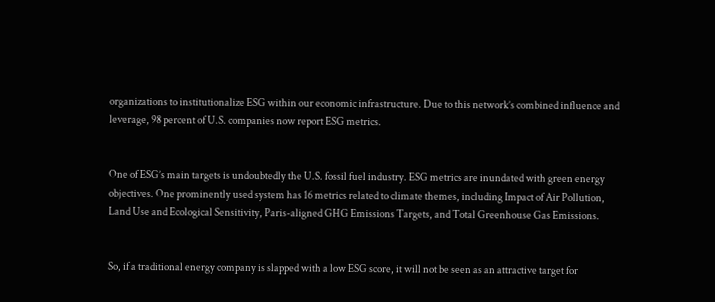organizations to institutionalize ESG within our economic infrastructure. Due to this network’s combined influence and leverage, 98 percent of U.S. companies now report ESG metrics.


One of ESG’s main targets is undoubtedly the U.S. fossil fuel industry. ESG metrics are inundated with green energy objectives. One prominently used system has 16 metrics related to climate themes, including Impact of Air Pollution, Land Use and Ecological Sensitivity, Paris-aligned GHG Emissions Targets, and Total Greenhouse Gas Emissions.


So, if a traditional energy company is slapped with a low ESG score, it will not be seen as an attractive target for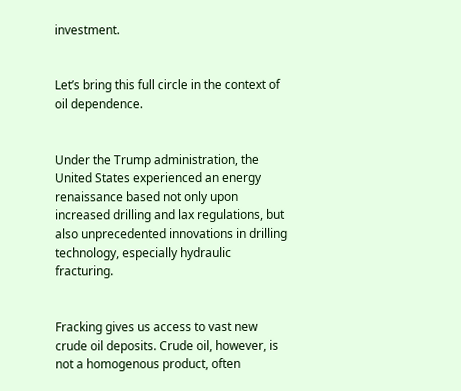investment.


Let’s bring this full circle in the context of oil dependence.


Under the Trump administration, the United States experienced an energy renaissance based not only upon increased drilling and lax regulations, but also unprecedented innovations in drilling technology, especially hydraulic fracturing.


Fracking gives us access to vast new crude oil deposits. Crude oil, however, is not a homogenous product, often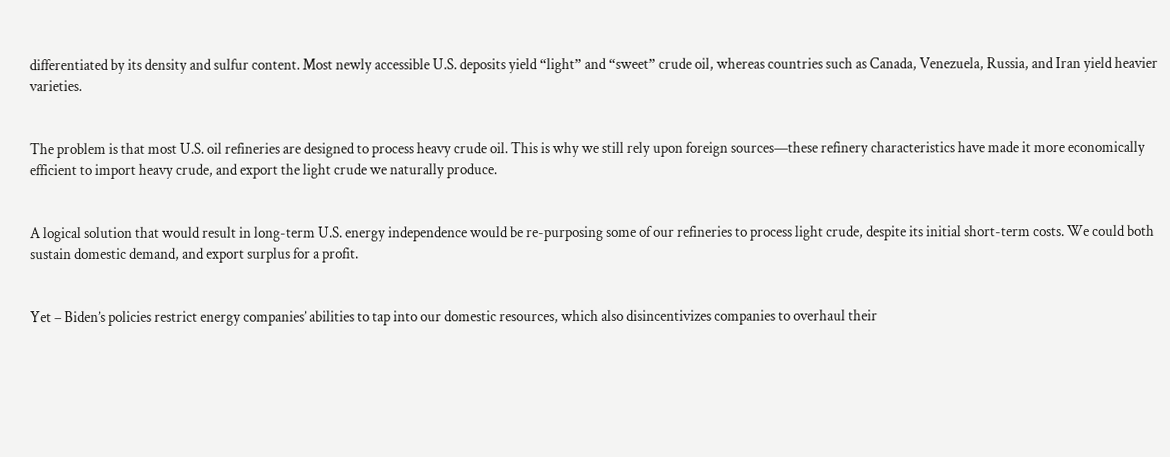differentiated by its density and sulfur content. Most newly accessible U.S. deposits yield “light” and “sweet” crude oil, whereas countries such as Canada, Venezuela, Russia, and Iran yield heavier varieties.


The problem is that most U.S. oil refineries are designed to process heavy crude oil. This is why we still rely upon foreign sources—these refinery characteristics have made it more economically efficient to import heavy crude, and export the light crude we naturally produce.


A logical solution that would result in long-term U.S. energy independence would be re-purposing some of our refineries to process light crude, despite its initial short-term costs. We could both sustain domestic demand, and export surplus for a profit.


Yet – Biden’s policies restrict energy companies’ abilities to tap into our domestic resources, which also disincentivizes companies to overhaul their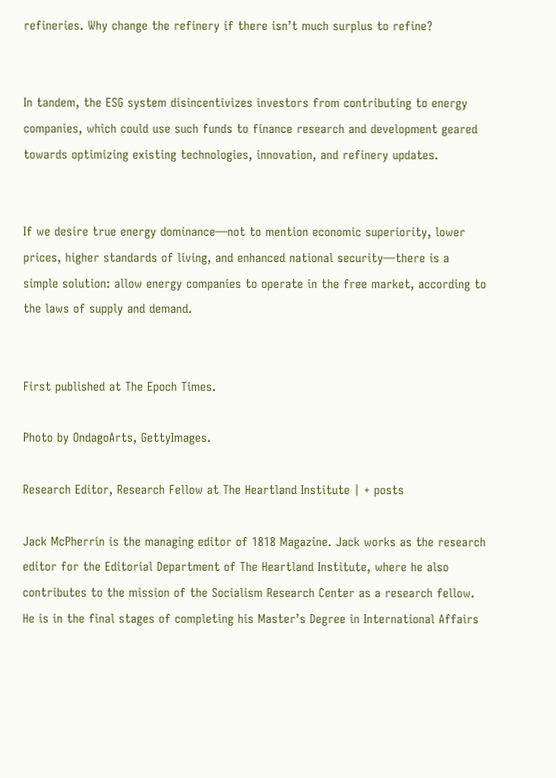refineries. Why change the refinery if there isn’t much surplus to refine?


In tandem, the ESG system disincentivizes investors from contributing to energy companies, which could use such funds to finance research and development geared towards optimizing existing technologies, innovation, and refinery updates.


If we desire true energy dominance—not to mention economic superiority, lower prices, higher standards of living, and enhanced national security—there is a simple solution: allow energy companies to operate in the free market, according to the laws of supply and demand.


First published at The Epoch Times.

Photo by OndagoArts, GettyImages.

Research Editor, Research Fellow at The Heartland Institute | + posts

Jack McPherrin is the managing editor of 1818 Magazine. Jack works as the research editor for the Editorial Department of The Heartland Institute, where he also contributes to the mission of the Socialism Research Center as a research fellow. He is in the final stages of completing his Master’s Degree in International Affairs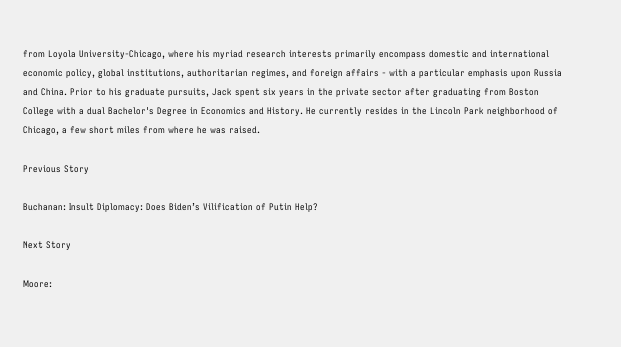from Loyola University-Chicago, where his myriad research interests primarily encompass domestic and international economic policy, global institutions, authoritarian regimes, and foreign affairs - with a particular emphasis upon Russia and China. Prior to his graduate pursuits, Jack spent six years in the private sector after graduating from Boston College with a dual Bachelor's Degree in Economics and History. He currently resides in the Lincoln Park neighborhood of Chicago, a few short miles from where he was raised.

Previous Story

Buchanan: Insult Diplomacy: Does Biden’s Vilification of Putin Help?

Next Story

Moore: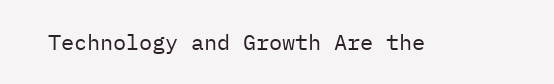Technology and Growth Are the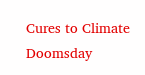Cures to Climate Doomsday